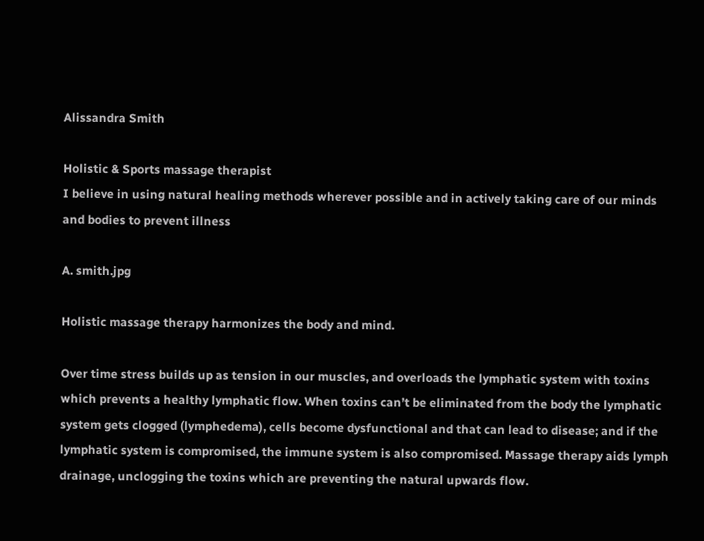Alissandra Smith

Holistic & Sports massage therapist
I believe in using natural healing methods wherever possible and in actively taking care of our minds and bodies to prevent illness

A. smith.jpg

Holistic massage therapy harmonizes the body and mind.

Over time stress builds up as tension in our muscles, and overloads the lymphatic system with toxins which prevents a healthy lymphatic flow. When toxins can’t be eliminated from the body the lymphatic system gets clogged (lymphedema), cells become dysfunctional and that can lead to disease; and if the lymphatic system is compromised, the immune system is also compromised. Massage therapy aids lymph drainage, unclogging the toxins which are preventing the natural upwards flow.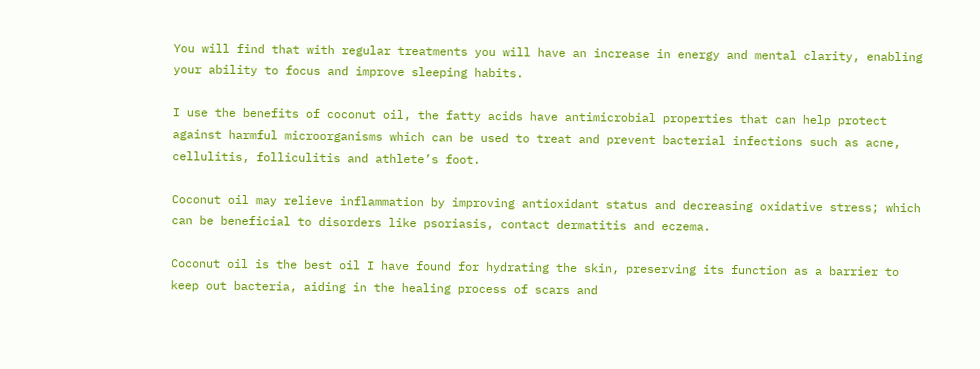You will find that with regular treatments you will have an increase in energy and mental clarity, enabling your ability to focus and improve sleeping habits.

I use the benefits of coconut oil, the fatty acids have antimicrobial properties that can help protect against harmful microorganisms which can be used to treat and prevent bacterial infections such as acne, cellulitis, folliculitis and athlete’s foot.

Coconut oil may relieve inflammation by improving antioxidant status and decreasing oxidative stress; which can be beneficial to disorders like psoriasis, contact dermatitis and eczema.

Coconut oil is the best oil I have found for hydrating the skin, preserving its function as a barrier to keep out bacteria, aiding in the healing process of scars and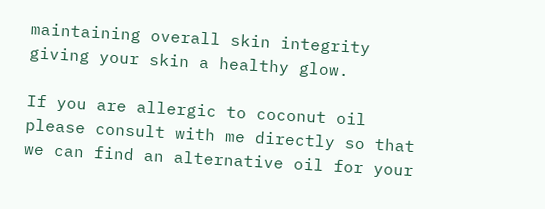maintaining overall skin integrity giving your skin a healthy glow.

If you are allergic to coconut oil please consult with me directly so that we can find an alternative oil for your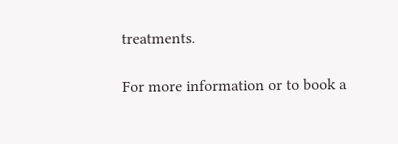treatments.

For more information or to book a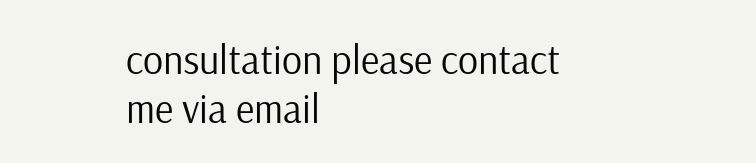consultation please contact me via email